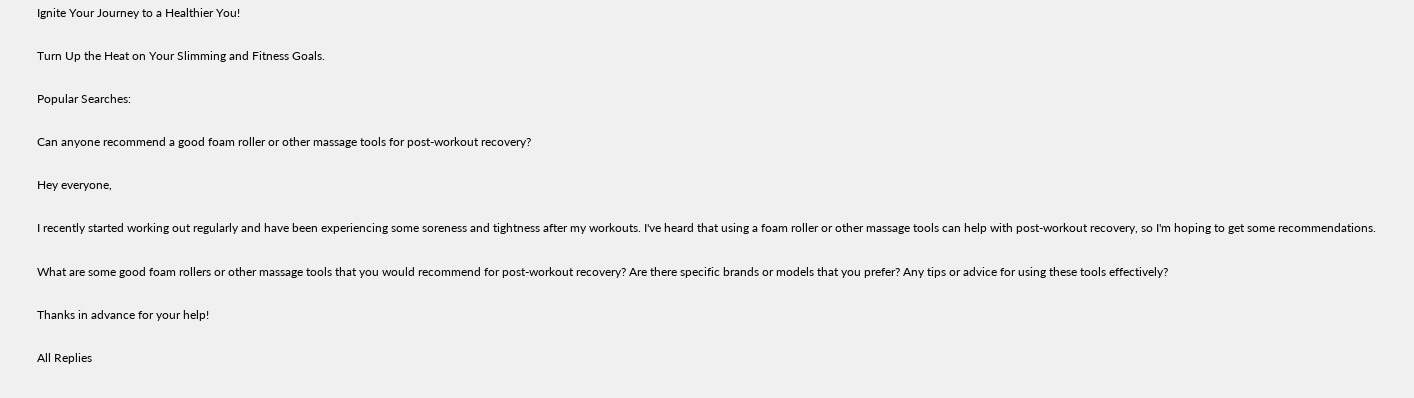Ignite Your Journey to a Healthier You!

Turn Up the Heat on Your Slimming and Fitness Goals.

Popular Searches:

Can anyone recommend a good foam roller or other massage tools for post-workout recovery?

Hey everyone,

I recently started working out regularly and have been experiencing some soreness and tightness after my workouts. I've heard that using a foam roller or other massage tools can help with post-workout recovery, so I'm hoping to get some recommendations.

What are some good foam rollers or other massage tools that you would recommend for post-workout recovery? Are there specific brands or models that you prefer? Any tips or advice for using these tools effectively?

Thanks in advance for your help!

All Replies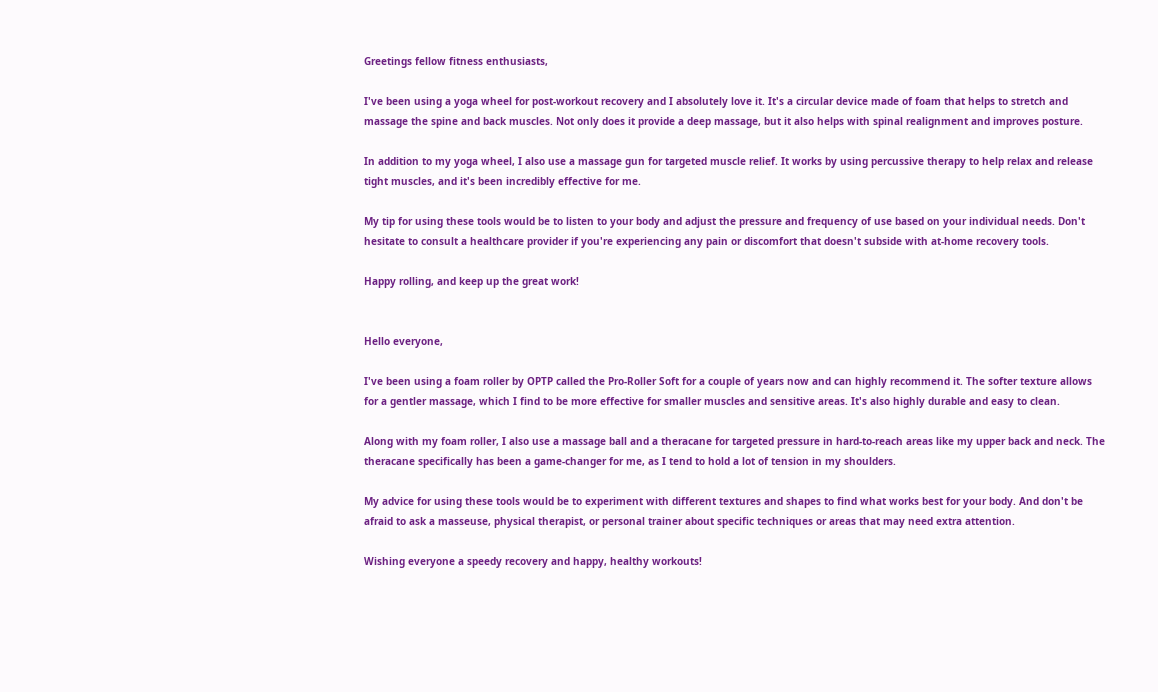Greetings fellow fitness enthusiasts,

I've been using a yoga wheel for post-workout recovery and I absolutely love it. It's a circular device made of foam that helps to stretch and massage the spine and back muscles. Not only does it provide a deep massage, but it also helps with spinal realignment and improves posture.

In addition to my yoga wheel, I also use a massage gun for targeted muscle relief. It works by using percussive therapy to help relax and release tight muscles, and it's been incredibly effective for me.

My tip for using these tools would be to listen to your body and adjust the pressure and frequency of use based on your individual needs. Don't hesitate to consult a healthcare provider if you're experiencing any pain or discomfort that doesn't subside with at-home recovery tools.

Happy rolling, and keep up the great work!


Hello everyone,

I've been using a foam roller by OPTP called the Pro-Roller Soft for a couple of years now and can highly recommend it. The softer texture allows for a gentler massage, which I find to be more effective for smaller muscles and sensitive areas. It's also highly durable and easy to clean.

Along with my foam roller, I also use a massage ball and a theracane for targeted pressure in hard-to-reach areas like my upper back and neck. The theracane specifically has been a game-changer for me, as I tend to hold a lot of tension in my shoulders.

My advice for using these tools would be to experiment with different textures and shapes to find what works best for your body. And don't be afraid to ask a masseuse, physical therapist, or personal trainer about specific techniques or areas that may need extra attention.

Wishing everyone a speedy recovery and happy, healthy workouts!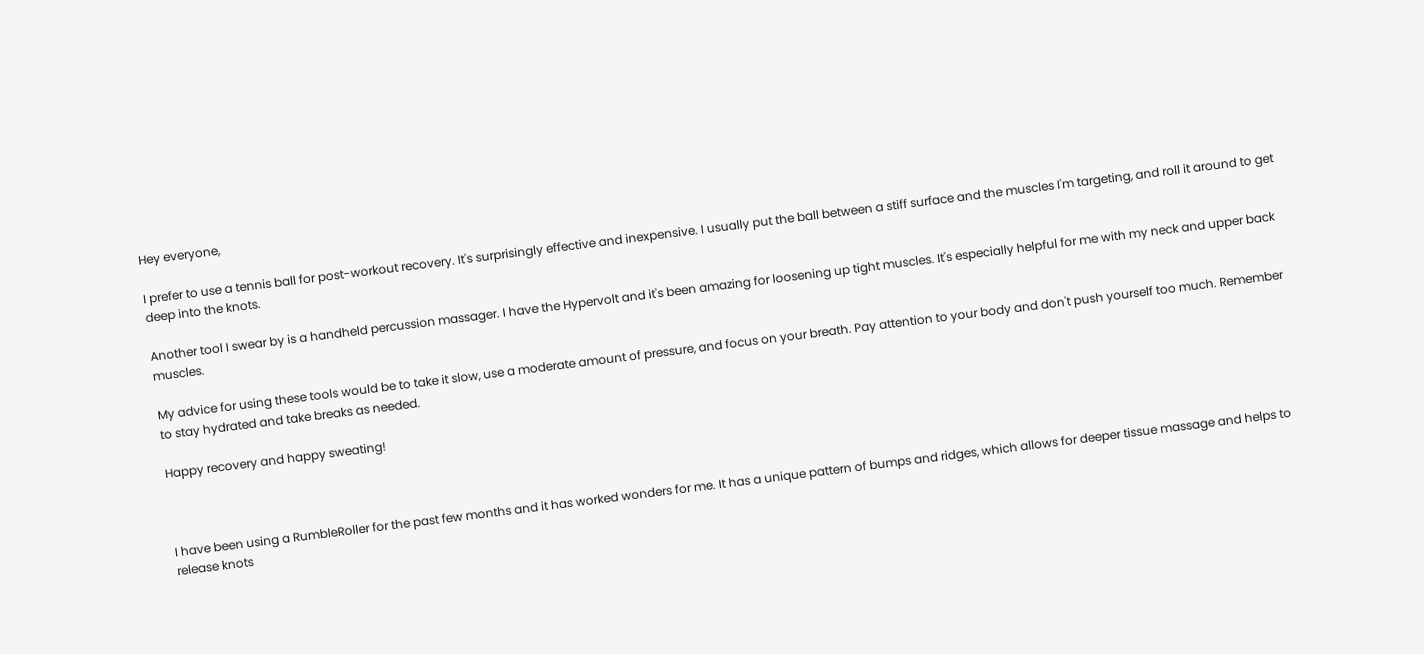Hey everyone,

I prefer to use a tennis ball for post-workout recovery. It's surprisingly effective and inexpensive. I usually put the ball between a stiff surface and the muscles I'm targeting, and roll it around to get deep into the knots.

Another tool I swear by is a handheld percussion massager. I have the Hypervolt and it's been amazing for loosening up tight muscles. It's especially helpful for me with my neck and upper back muscles.

My advice for using these tools would be to take it slow, use a moderate amount of pressure, and focus on your breath. Pay attention to your body and don't push yourself too much. Remember to stay hydrated and take breaks as needed.

Happy recovery and happy sweating!



I have been using a RumbleRoller for the past few months and it has worked wonders for me. It has a unique pattern of bumps and ridges, which allows for deeper tissue massage and helps to release knots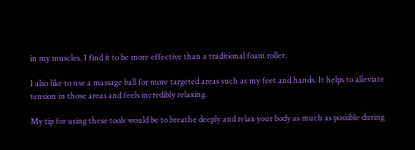in my muscles. I find it to be more effective than a traditional foam roller.

I also like to use a massage ball for more targeted areas such as my feet and hands. It helps to alleviate tension in those areas and feels incredibly relaxing.

My tip for using these tools would be to breathe deeply and relax your body as much as possible during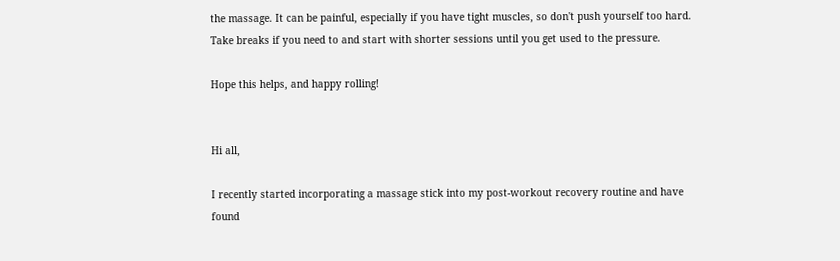the massage. It can be painful, especially if you have tight muscles, so don't push yourself too hard. Take breaks if you need to and start with shorter sessions until you get used to the pressure.

Hope this helps, and happy rolling!


Hi all,

I recently started incorporating a massage stick into my post-workout recovery routine and have found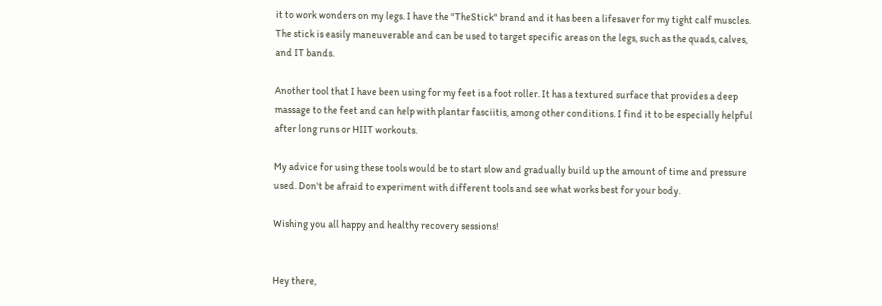it to work wonders on my legs. I have the "TheStick" brand and it has been a lifesaver for my tight calf muscles. The stick is easily maneuverable and can be used to target specific areas on the legs, such as the quads, calves, and IT bands.

Another tool that I have been using for my feet is a foot roller. It has a textured surface that provides a deep massage to the feet and can help with plantar fasciitis, among other conditions. I find it to be especially helpful after long runs or HIIT workouts.

My advice for using these tools would be to start slow and gradually build up the amount of time and pressure used. Don't be afraid to experiment with different tools and see what works best for your body.

Wishing you all happy and healthy recovery sessions!


Hey there,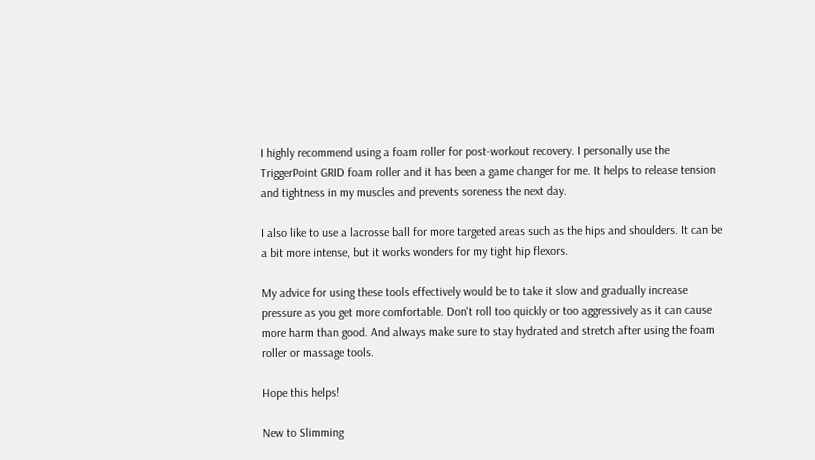I highly recommend using a foam roller for post-workout recovery. I personally use the TriggerPoint GRID foam roller and it has been a game changer for me. It helps to release tension and tightness in my muscles and prevents soreness the next day.

I also like to use a lacrosse ball for more targeted areas such as the hips and shoulders. It can be a bit more intense, but it works wonders for my tight hip flexors.

My advice for using these tools effectively would be to take it slow and gradually increase pressure as you get more comfortable. Don't roll too quickly or too aggressively as it can cause more harm than good. And always make sure to stay hydrated and stretch after using the foam roller or massage tools.

Hope this helps!

New to Slimming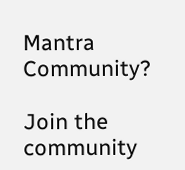Mantra Community?

Join the community